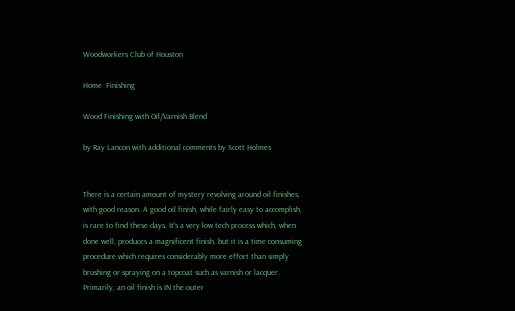Woodworkers Club of Houston

Home  Finishing

Wood Finishing with Oil/Varnish Blend

by Ray Lancon with additional comments by Scott Holmes


There is a certain amount of mystery revolving around oil finishes, with good reason. A good oil finish, while fairly easy to accomplish, is rare to find these days. It's a very low tech process which, when done well, produces a magnificent finish, but it is a time consuming procedure which requires considerably more effort than simply brushing or spraying on a topcoat such as varnish or lacquer. Primarily, an oil finish is IN the outer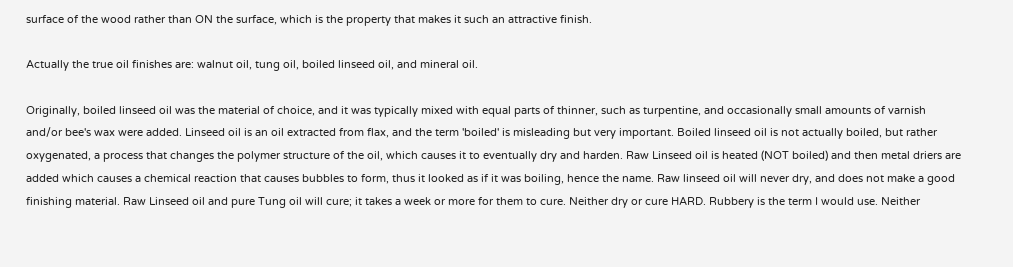surface of the wood rather than ON the surface, which is the property that makes it such an attractive finish.

Actually the true oil finishes are: walnut oil, tung oil, boiled linseed oil, and mineral oil.

Originally, boiled linseed oil was the material of choice, and it was typically mixed with equal parts of thinner, such as turpentine, and occasionally small amounts of varnish and/or bee's wax were added. Linseed oil is an oil extracted from flax, and the term 'boiled' is misleading but very important. Boiled linseed oil is not actually boiled, but rather oxygenated, a process that changes the polymer structure of the oil, which causes it to eventually dry and harden. Raw Linseed oil is heated (NOT boiled) and then metal driers are added which causes a chemical reaction that causes bubbles to form, thus it looked as if it was boiling, hence the name. Raw linseed oil will never dry, and does not make a good finishing material. Raw Linseed oil and pure Tung oil will cure; it takes a week or more for them to cure. Neither dry or cure HARD. Rubbery is the term I would use. Neither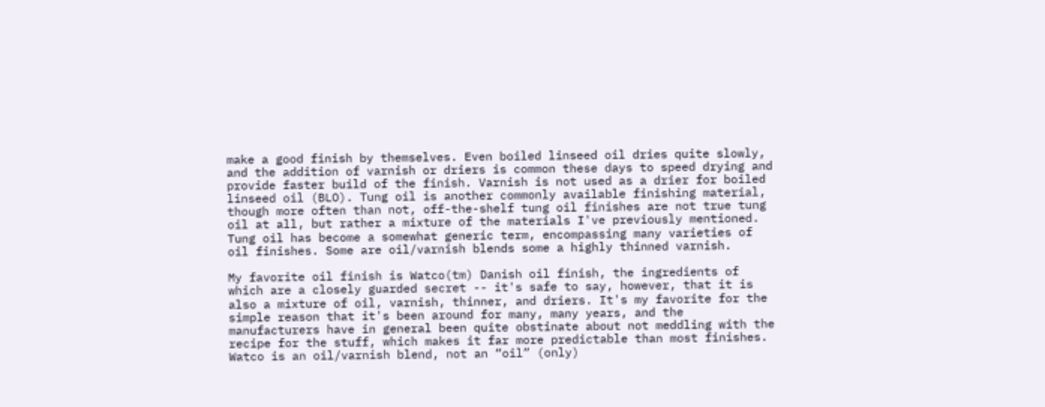make a good finish by themselves. Even boiled linseed oil dries quite slowly, and the addition of varnish or driers is common these days to speed drying and provide faster build of the finish. Varnish is not used as a drier for boiled linseed oil (BLO). Tung oil is another commonly available finishing material, though more often than not, off-the-shelf tung oil finishes are not true tung oil at all, but rather a mixture of the materials I've previously mentioned. Tung oil has become a somewhat generic term, encompassing many varieties of oil finishes. Some are oil/varnish blends some a highly thinned varnish.

My favorite oil finish is Watco(tm) Danish oil finish, the ingredients of which are a closely guarded secret -- it's safe to say, however, that it is also a mixture of oil, varnish, thinner, and driers. It's my favorite for the simple reason that it's been around for many, many years, and the manufacturers have in general been quite obstinate about not meddling with the recipe for the stuff, which makes it far more predictable than most finishes. Watco is an oil/varnish blend, not an “oil” (only)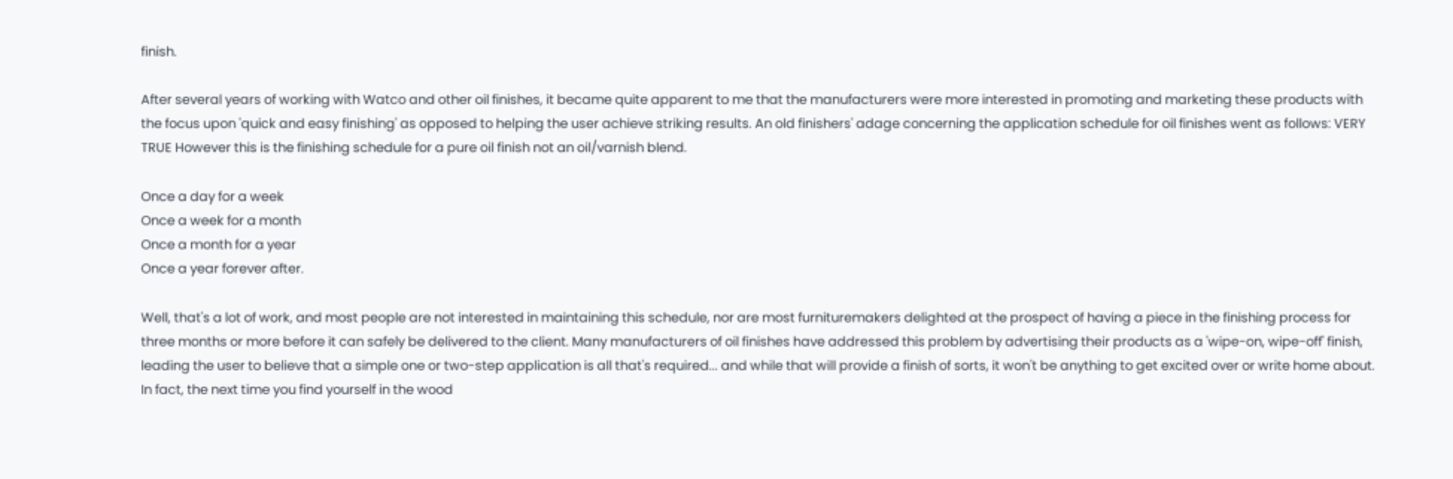finish.

After several years of working with Watco and other oil finishes, it became quite apparent to me that the manufacturers were more interested in promoting and marketing these products with the focus upon 'quick and easy finishing' as opposed to helping the user achieve striking results. An old finishers' adage concerning the application schedule for oil finishes went as follows: VERY TRUE However this is the finishing schedule for a pure oil finish not an oil/varnish blend.

Once a day for a week
Once a week for a month
Once a month for a year
Once a year forever after.

Well, that's a lot of work, and most people are not interested in maintaining this schedule, nor are most furnituremakers delighted at the prospect of having a piece in the finishing process for three months or more before it can safely be delivered to the client. Many manufacturers of oil finishes have addressed this problem by advertising their products as a 'wipe-on, wipe-off' finish, leading the user to believe that a simple one or two-step application is all that's required... and while that will provide a finish of sorts, it won't be anything to get excited over or write home about. In fact, the next time you find yourself in the wood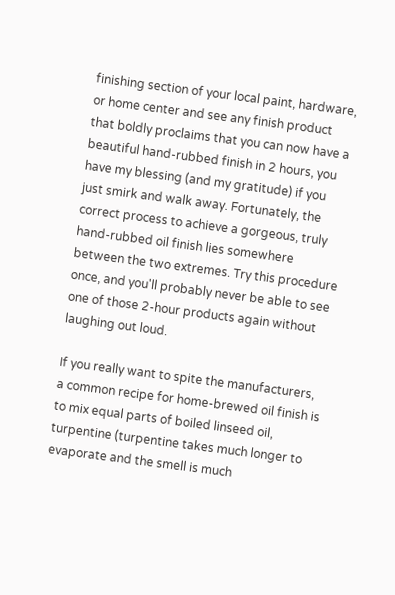finishing section of your local paint, hardware, or home center and see any finish product that boldly proclaims that you can now have a beautiful hand-rubbed finish in 2 hours, you have my blessing (and my gratitude) if you just smirk and walk away. Fortunately, the correct process to achieve a gorgeous, truly hand-rubbed oil finish lies somewhere between the two extremes. Try this procedure once, and you'll probably never be able to see one of those 2-hour products again without laughing out loud.

If you really want to spite the manufacturers, a common recipe for home-brewed oil finish is to mix equal parts of boiled linseed oil, turpentine (turpentine takes much longer to evaporate and the smell is much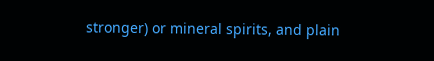stronger) or mineral spirits, and plain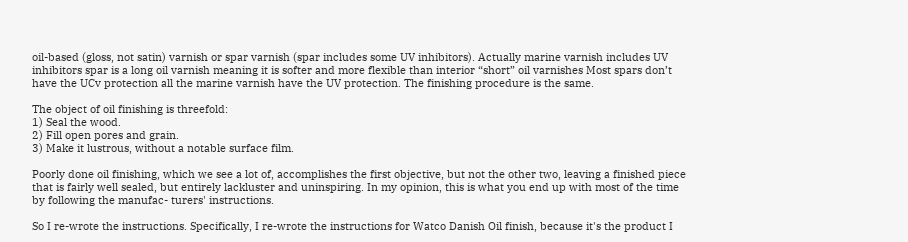oil-based (gloss, not satin) varnish or spar varnish (spar includes some UV inhibitors). Actually marine varnish includes UV inhibitors spar is a long oil varnish meaning it is softer and more flexible than interior “short” oil varnishes Most spars don’t have the UCv protection all the marine varnish have the UV protection. The finishing procedure is the same.

The object of oil finishing is threefold:
1) Seal the wood.
2) Fill open pores and grain.
3) Make it lustrous, without a notable surface film.

Poorly done oil finishing, which we see a lot of, accomplishes the first objective, but not the other two, leaving a finished piece that is fairly well sealed, but entirely lackluster and uninspiring. In my opinion, this is what you end up with most of the time by following the manufac- turers' instructions.

So I re-wrote the instructions. Specifically, I re-wrote the instructions for Watco Danish Oil finish, because it's the product I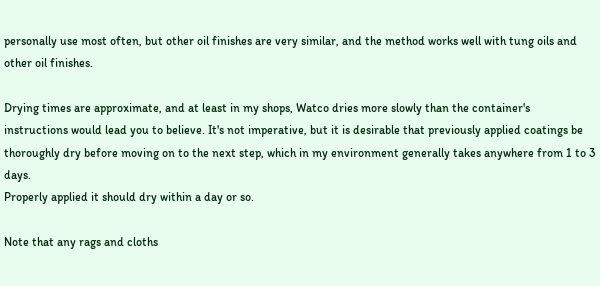personally use most often, but other oil finishes are very similar, and the method works well with tung oils and other oil finishes.

Drying times are approximate, and at least in my shops, Watco dries more slowly than the container's instructions would lead you to believe. It's not imperative, but it is desirable that previously applied coatings be thoroughly dry before moving on to the next step, which in my environment generally takes anywhere from 1 to 3 days.
Properly applied it should dry within a day or so.

Note that any rags and cloths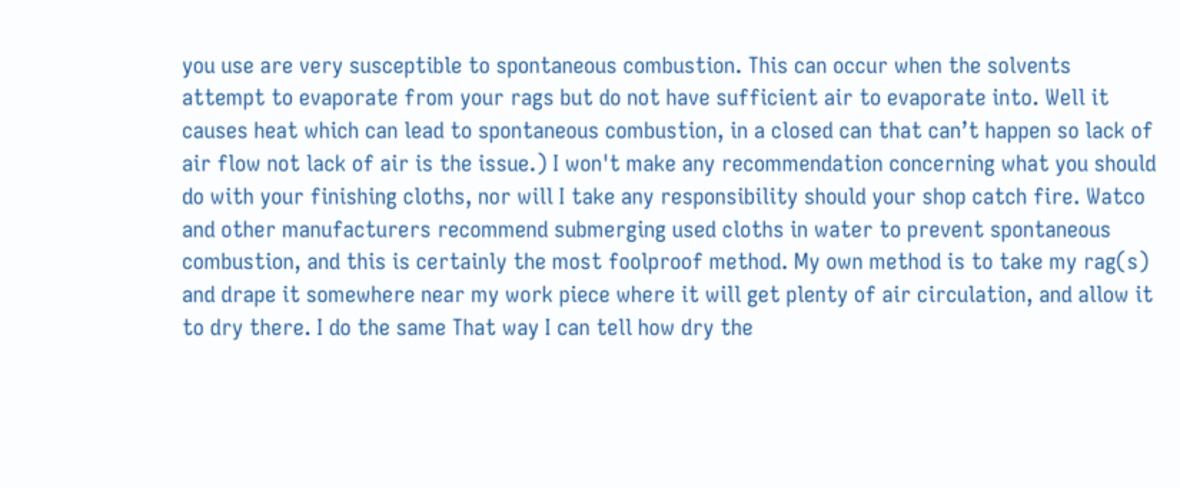you use are very susceptible to spontaneous combustion. This can occur when the solvents attempt to evaporate from your rags but do not have sufficient air to evaporate into. Well it causes heat which can lead to spontaneous combustion, in a closed can that can’t happen so lack of air flow not lack of air is the issue.) I won't make any recommendation concerning what you should do with your finishing cloths, nor will I take any responsibility should your shop catch fire. Watco and other manufacturers recommend submerging used cloths in water to prevent spontaneous combustion, and this is certainly the most foolproof method. My own method is to take my rag(s) and drape it somewhere near my work piece where it will get plenty of air circulation, and allow it to dry there. I do the same That way I can tell how dry the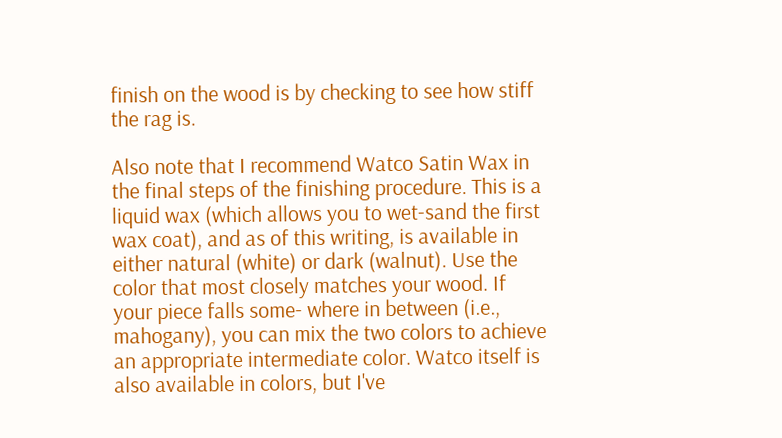finish on the wood is by checking to see how stiff the rag is.

Also note that I recommend Watco Satin Wax in the final steps of the finishing procedure. This is a liquid wax (which allows you to wet-sand the first wax coat), and as of this writing, is available in either natural (white) or dark (walnut). Use the color that most closely matches your wood. If your piece falls some- where in between (i.e., mahogany), you can mix the two colors to achieve an appropriate intermediate color. Watco itself is also available in colors, but I've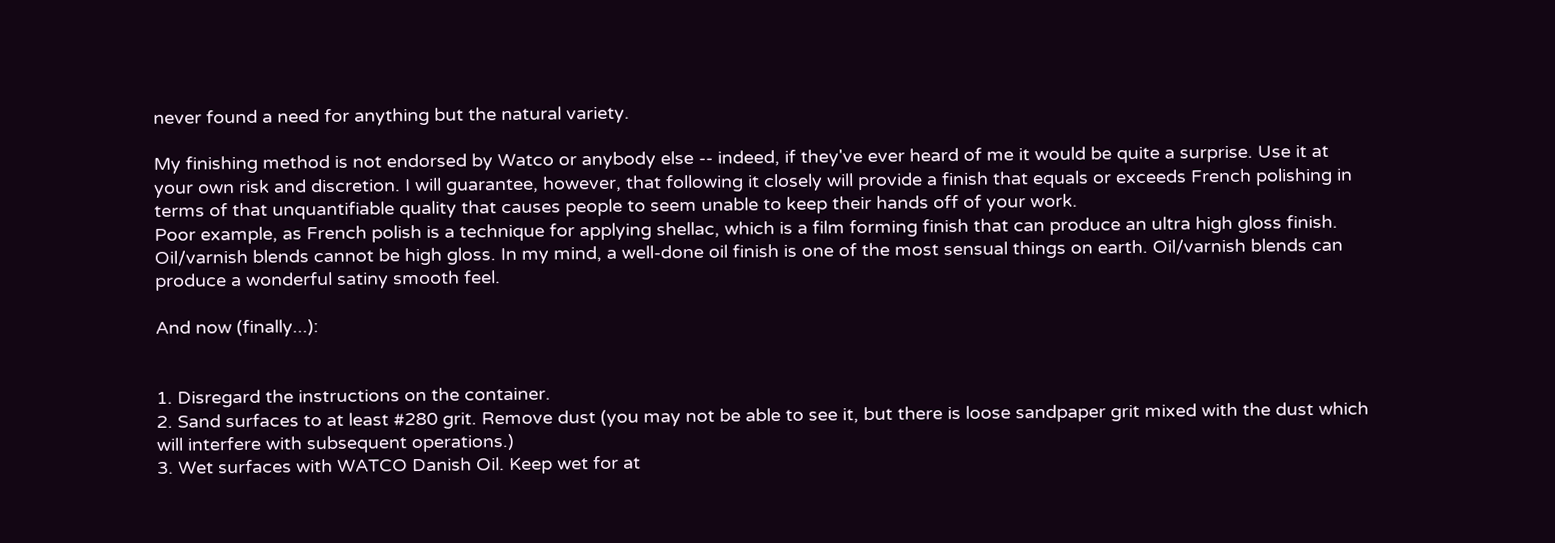never found a need for anything but the natural variety.

My finishing method is not endorsed by Watco or anybody else -- indeed, if they've ever heard of me it would be quite a surprise. Use it at your own risk and discretion. I will guarantee, however, that following it closely will provide a finish that equals or exceeds French polishing in terms of that unquantifiable quality that causes people to seem unable to keep their hands off of your work.
Poor example, as French polish is a technique for applying shellac, which is a film forming finish that can produce an ultra high gloss finish. Oil/varnish blends cannot be high gloss. In my mind, a well-done oil finish is one of the most sensual things on earth. Oil/varnish blends can produce a wonderful satiny smooth feel.

And now (finally...):


1. Disregard the instructions on the container.
2. Sand surfaces to at least #280 grit. Remove dust (you may not be able to see it, but there is loose sandpaper grit mixed with the dust which will interfere with subsequent operations.)
3. Wet surfaces with WATCO Danish Oil. Keep wet for at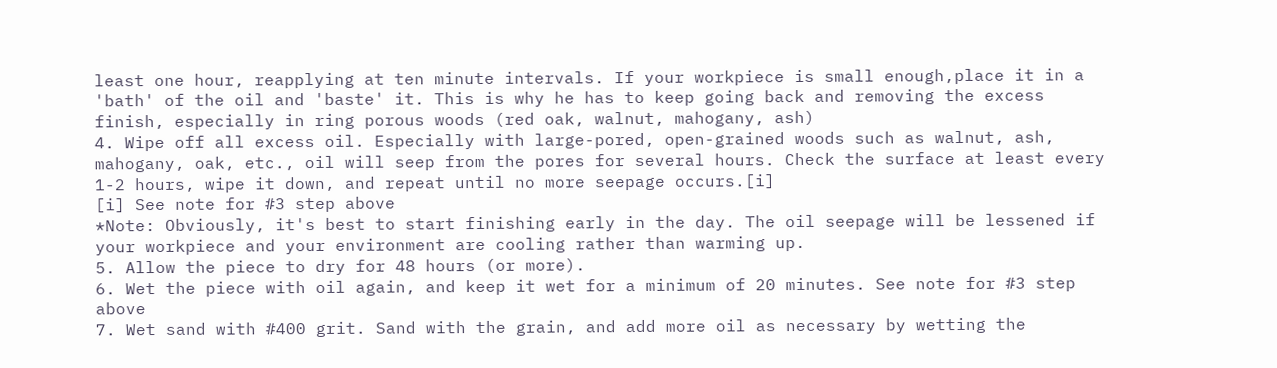least one hour, reapplying at ten minute intervals. If your workpiece is small enough,place it in a 'bath' of the oil and 'baste' it. This is why he has to keep going back and removing the excess finish, especially in ring porous woods (red oak, walnut, mahogany, ash)
4. Wipe off all excess oil. Especially with large-pored, open-grained woods such as walnut, ash, mahogany, oak, etc., oil will seep from the pores for several hours. Check the surface at least every 1-2 hours, wipe it down, and repeat until no more seepage occurs.[i]
[i] See note for #3 step above
*Note: Obviously, it's best to start finishing early in the day. The oil seepage will be lessened if your workpiece and your environment are cooling rather than warming up.
5. Allow the piece to dry for 48 hours (or more).
6. Wet the piece with oil again, and keep it wet for a minimum of 20 minutes. See note for #3 step above
7. Wet sand with #400 grit. Sand with the grain, and add more oil as necessary by wetting the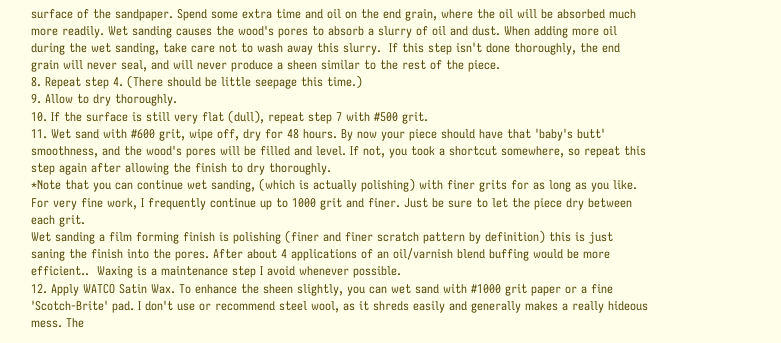surface of the sandpaper. Spend some extra time and oil on the end grain, where the oil will be absorbed much more readily. Wet sanding causes the wood's pores to absorb a slurry of oil and dust. When adding more oil during the wet sanding, take care not to wash away this slurry.  If this step isn't done thoroughly, the end grain will never seal, and will never produce a sheen similar to the rest of the piece.
8. Repeat step 4. (There should be little seepage this time.)
9. Allow to dry thoroughly.
10. If the surface is still very flat (dull), repeat step 7 with #500 grit.
11. Wet sand with #600 grit, wipe off, dry for 48 hours. By now your piece should have that 'baby's butt' smoothness, and the wood's pores will be filled and level. If not, you took a shortcut somewhere, so repeat this step again after allowing the finish to dry thoroughly.
*Note that you can continue wet sanding, (which is actually polishing) with finer grits for as long as you like. For very fine work, I frequently continue up to 1000 grit and finer. Just be sure to let the piece dry between each grit.
Wet sanding a film forming finish is polishing (finer and finer scratch pattern by definition) this is just saning the finish into the pores. After about 4 applications of an oil/varnish blend buffing would be more efficient..  Waxing is a maintenance step I avoid whenever possible.
12. Apply WATCO Satin Wax. To enhance the sheen slightly, you can wet sand with #1000 grit paper or a fine 'Scotch-Brite' pad. I don't use or recommend steel wool, as it shreds easily and generally makes a really hideous mess. The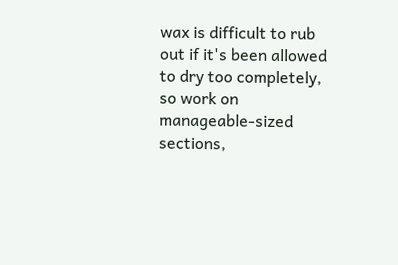wax is difficult to rub out if it's been allowed to dry too completely, so work on manageable-sized sections,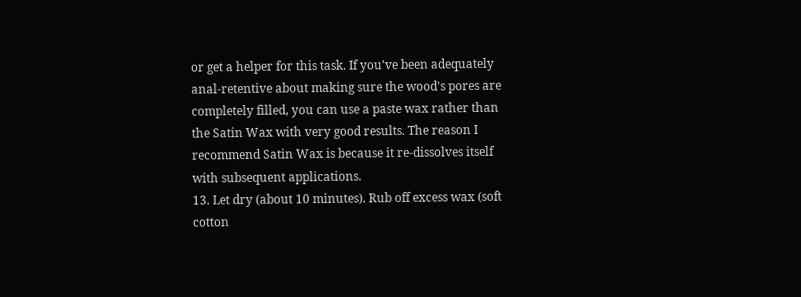or get a helper for this task. If you've been adequately anal-retentive about making sure the wood's pores are completely filled, you can use a paste wax rather than the Satin Wax with very good results. The reason I recommend Satin Wax is because it re-dissolves itself with subsequent applications.
13. Let dry (about 10 minutes). Rub off excess wax (soft cotton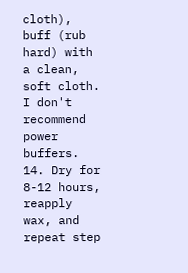cloth), buff (rub hard) with a clean, soft cloth. I don't recommend power buffers.
14. Dry for 8-12 hours, reapply wax, and repeat step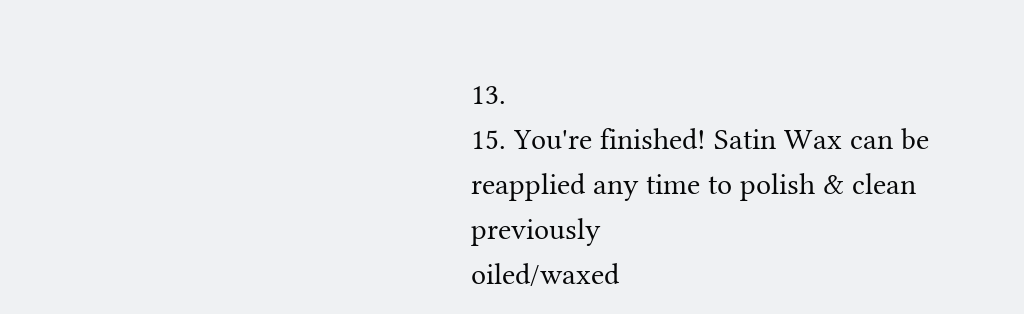13.
15. You're finished! Satin Wax can be reapplied any time to polish & clean previously
oiled/waxed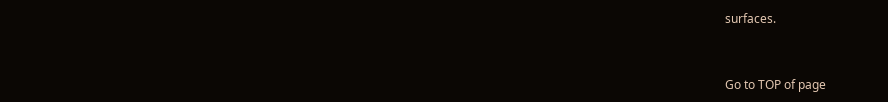surfaces.


Go to TOP of page